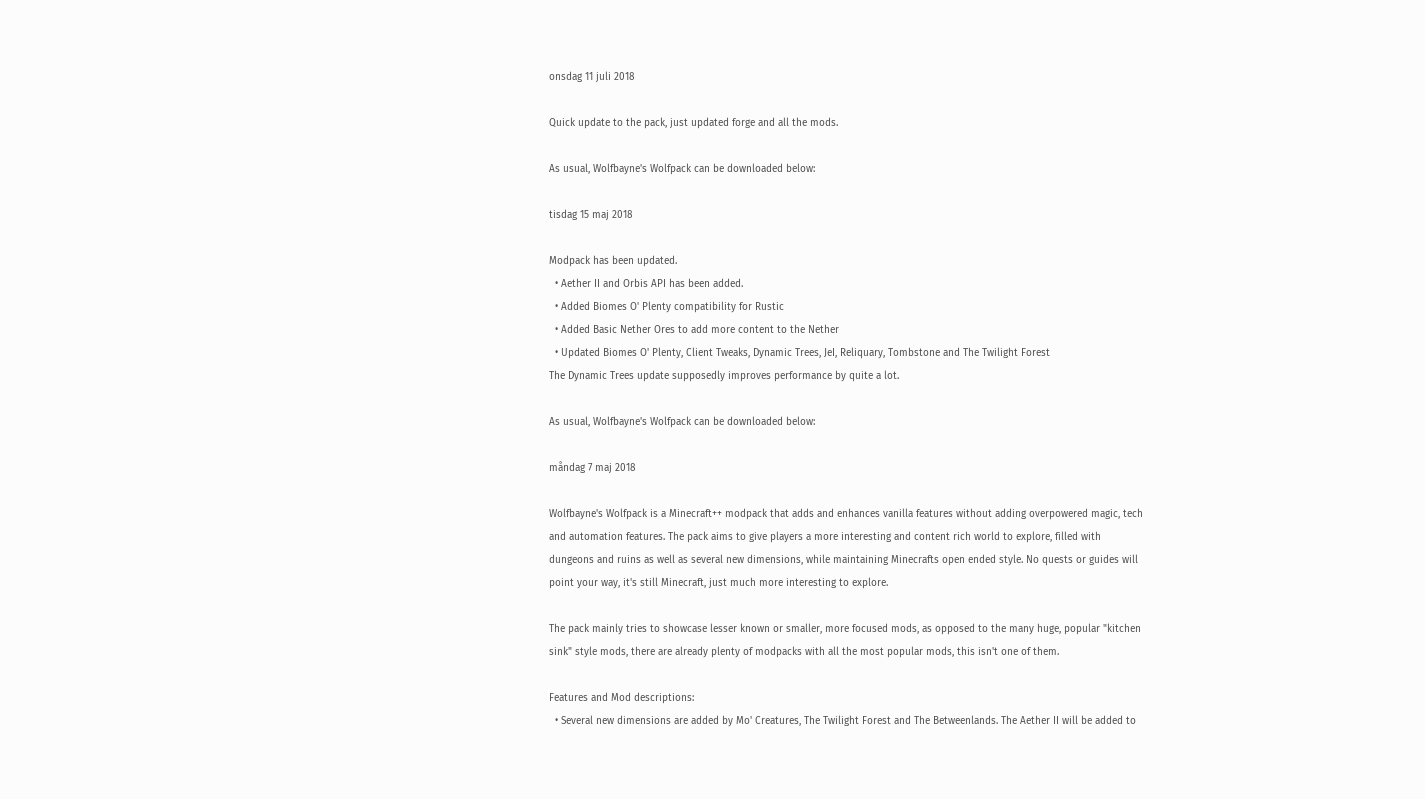onsdag 11 juli 2018

Quick update to the pack, just updated forge and all the mods.

As usual, Wolfbayne's Wolfpack can be downloaded below:

tisdag 15 maj 2018

Modpack has been updated.
  • Aether II and Orbis API has been added.
  • Added Biomes O' Plenty compatibility for Rustic
  • Added Basic Nether Ores to add more content to the Nether
  • Updated Biomes O' Plenty, Client Tweaks, Dynamic Trees, JeI, Reliquary, Tombstone and The Twilight Forest
The Dynamic Trees update supposedly improves performance by quite a lot.

As usual, Wolfbayne's Wolfpack can be downloaded below:

måndag 7 maj 2018

Wolfbayne's Wolfpack is a Minecraft++ modpack that adds and enhances vanilla features without adding overpowered magic, tech and automation features. The pack aims to give players a more interesting and content rich world to explore, filled with dungeons and ruins as well as several new dimensions, while maintaining Minecrafts open ended style. No quests or guides will point your way, it's still Minecraft, just much more interesting to explore.

The pack mainly tries to showcase lesser known or smaller, more focused mods, as opposed to the many huge, popular "kitchen sink" style mods, there are already plenty of modpacks with all the most popular mods, this isn't one of them.

Features and Mod descriptions:
  • Several new dimensions are added by Mo' Creatures, The Twilight Forest and The Betweenlands. The Aether II will be added to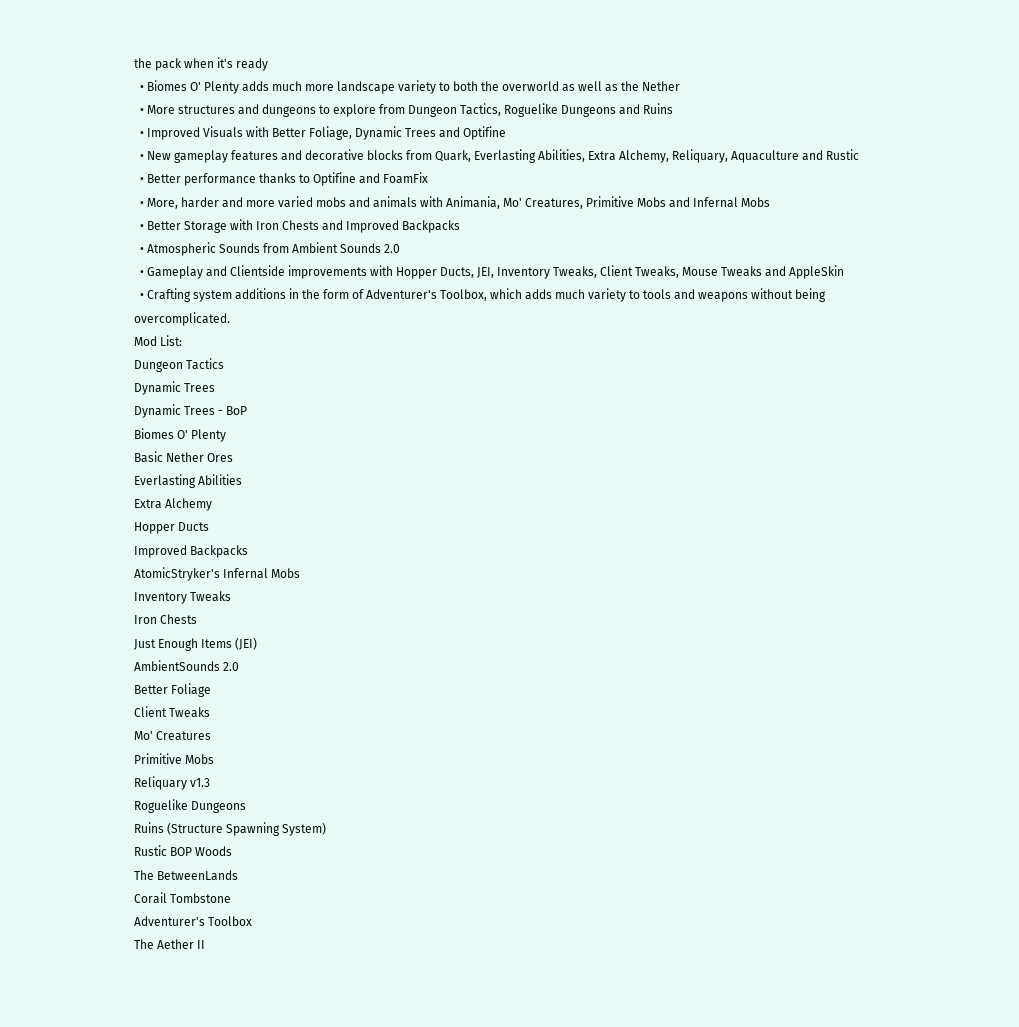the pack when it's ready
  • Biomes O' Plenty adds much more landscape variety to both the overworld as well as the Nether
  • More structures and dungeons to explore from Dungeon Tactics, Roguelike Dungeons and Ruins
  • Improved Visuals with Better Foliage, Dynamic Trees and Optifine
  • New gameplay features and decorative blocks from Quark, Everlasting Abilities, Extra Alchemy, Reliquary, Aquaculture and Rustic
  • Better performance thanks to Optifine and FoamFix
  • More, harder and more varied mobs and animals with Animania, Mo' Creatures, Primitive Mobs and Infernal Mobs
  • Better Storage with Iron Chests and Improved Backpacks
  • Atmospheric Sounds from Ambient Sounds 2.0
  • Gameplay and Clientside improvements with Hopper Ducts, JEI, Inventory Tweaks, Client Tweaks, Mouse Tweaks and AppleSkin
  • Crafting system additions in the form of Adventurer's Toolbox, which adds much variety to tools and weapons without being overcomplicated.
Mod List:
Dungeon Tactics
Dynamic Trees
Dynamic Trees - BoP
Biomes O' Plenty
Basic Nether Ores
Everlasting Abilities
Extra Alchemy
Hopper Ducts
Improved Backpacks
AtomicStryker's Infernal Mobs
Inventory Tweaks
Iron Chests
Just Enough Items (JEI)
AmbientSounds 2.0
Better Foliage
Client Tweaks
Mo' Creatures
Primitive Mobs
Reliquary v1.3
Roguelike Dungeons
Ruins (Structure Spawning System)
Rustic BOP Woods
The BetweenLands
Corail Tombstone
Adventurer's Toolbox
The Aether II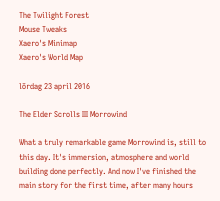The Twilight Forest
Mouse Tweaks
Xaero's Minimap
Xaero's World Map

lördag 23 april 2016

The Elder Scrolls III Morrowind

What a truly remarkable game Morrowind is, still to this day. It's immersion, atmosphere and world building done perfectly. And now I've finished the main story for the first time, after many hours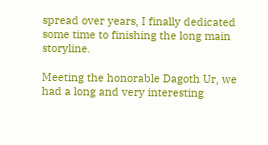spread over years, I finally dedicated some time to finishing the long main storyline.

Meeting the honorable Dagoth Ur, we had a long and very interesting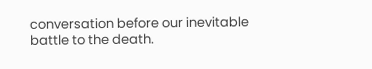conversation before our inevitable battle to the death.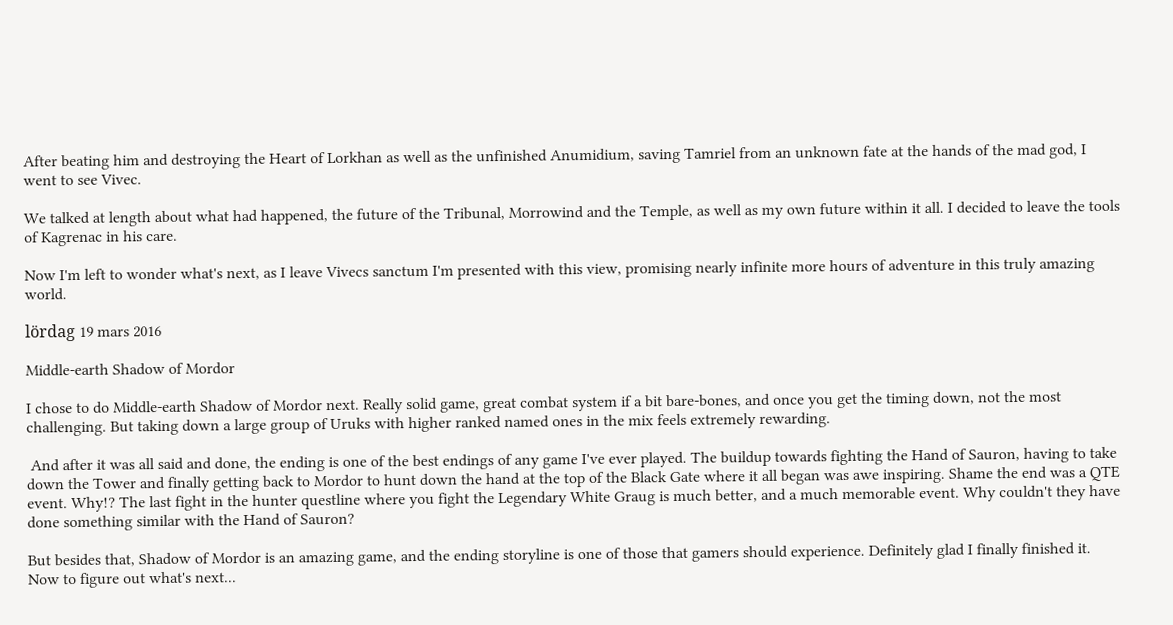After beating him and destroying the Heart of Lorkhan as well as the unfinished Anumidium, saving Tamriel from an unknown fate at the hands of the mad god, I went to see Vivec.

We talked at length about what had happened, the future of the Tribunal, Morrowind and the Temple, as well as my own future within it all. I decided to leave the tools of Kagrenac in his care.

Now I'm left to wonder what's next, as I leave Vivecs sanctum I'm presented with this view, promising nearly infinite more hours of adventure in this truly amazing world.

lördag 19 mars 2016

Middle-earth Shadow of Mordor

I chose to do Middle-earth Shadow of Mordor next. Really solid game, great combat system if a bit bare-bones, and once you get the timing down, not the most challenging. But taking down a large group of Uruks with higher ranked named ones in the mix feels extremely rewarding.

 And after it was all said and done, the ending is one of the best endings of any game I've ever played. The buildup towards fighting the Hand of Sauron, having to take down the Tower and finally getting back to Mordor to hunt down the hand at the top of the Black Gate where it all began was awe inspiring. Shame the end was a QTE event. Why!? The last fight in the hunter questline where you fight the Legendary White Graug is much better, and a much memorable event. Why couldn't they have done something similar with the Hand of Sauron?

But besides that, Shadow of Mordor is an amazing game, and the ending storyline is one of those that gamers should experience. Definitely glad I finally finished it. Now to figure out what's next...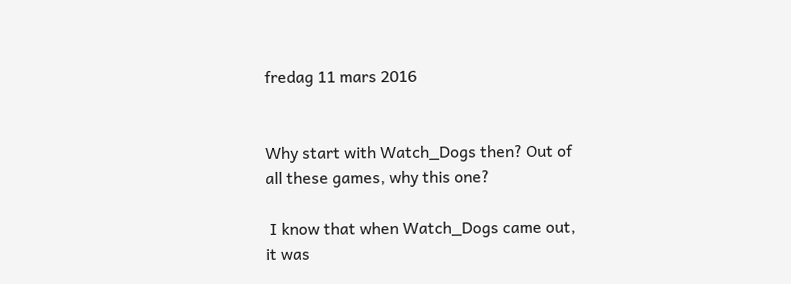fredag 11 mars 2016


Why start with Watch_Dogs then? Out of all these games, why this one?

 I know that when Watch_Dogs came out, it was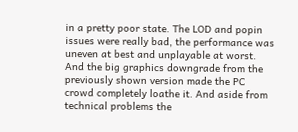in a pretty poor state. The LOD and popin issues were really bad, the performance was uneven at best and unplayable at worst.
And the big graphics downgrade from the previously shown version made the PC crowd completely loathe it. And aside from technical problems the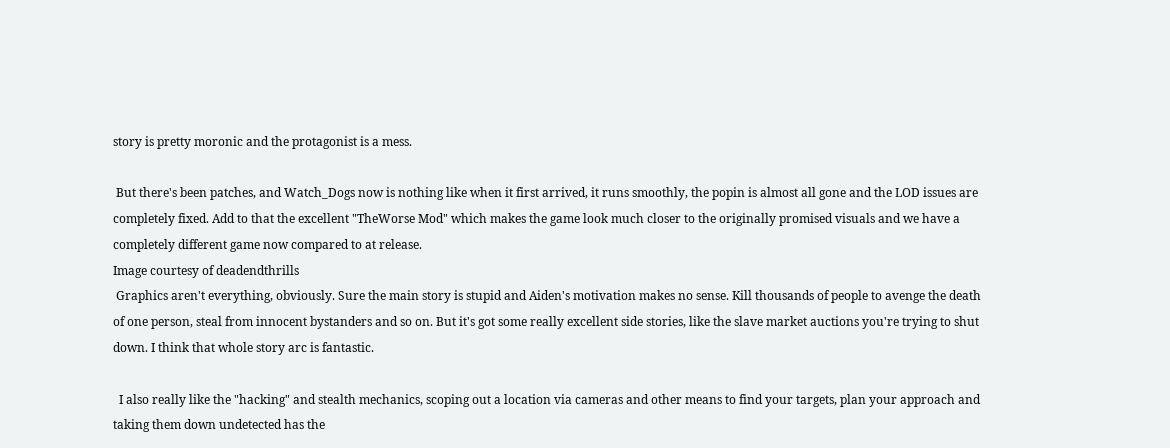story is pretty moronic and the protagonist is a mess.

 But there's been patches, and Watch_Dogs now is nothing like when it first arrived, it runs smoothly, the popin is almost all gone and the LOD issues are completely fixed. Add to that the excellent "TheWorse Mod" which makes the game look much closer to the originally promised visuals and we have a completely different game now compared to at release.
Image courtesy of deadendthrills
 Graphics aren't everything, obviously. Sure the main story is stupid and Aiden's motivation makes no sense. Kill thousands of people to avenge the death of one person, steal from innocent bystanders and so on. But it's got some really excellent side stories, like the slave market auctions you're trying to shut down. I think that whole story arc is fantastic.

  I also really like the "hacking" and stealth mechanics, scoping out a location via cameras and other means to find your targets, plan your approach and taking them down undetected has the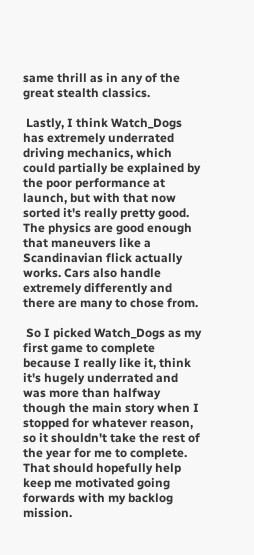same thrill as in any of the great stealth classics.

 Lastly, I think Watch_Dogs has extremely underrated driving mechanics, which could partially be explained by the poor performance at launch, but with that now sorted it's really pretty good. The physics are good enough that maneuvers like a Scandinavian flick actually works. Cars also handle extremely differently and there are many to chose from.

 So I picked Watch_Dogs as my first game to complete because I really like it, think it's hugely underrated and was more than halfway though the main story when I stopped for whatever reason, so it shouldn't take the rest of the year for me to complete.
That should hopefully help keep me motivated going forwards with my backlog mission.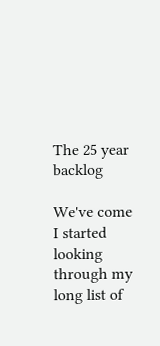The 25 year backlog

We've come
I started looking through my long list of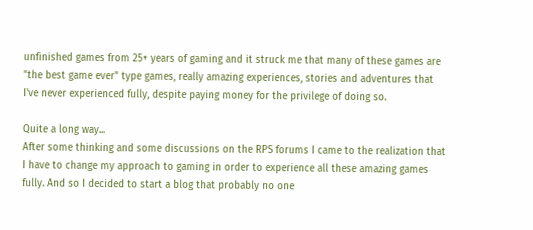unfinished games from 25+ years of gaming and it struck me that many of these games are "the best game ever" type games, really amazing experiences, stories and adventures that I've never experienced fully, despite paying money for the privilege of doing so.

Quite a long way...
After some thinking and some discussions on the RPS forums I came to the realization that I have to change my approach to gaming in order to experience all these amazing games fully. And so I decided to start a blog that probably no one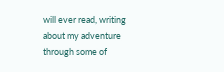will ever read, writing about my adventure through some of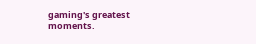gaming's greatest moments.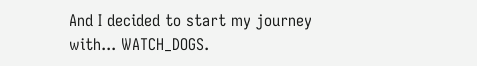And I decided to start my journey with... WATCH_DOGS.